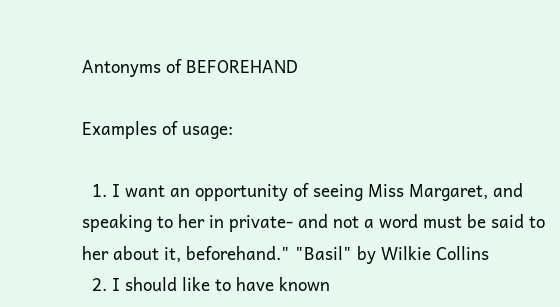Antonyms of BEFOREHAND

Examples of usage:

  1. I want an opportunity of seeing Miss Margaret, and speaking to her in private- and not a word must be said to her about it, beforehand." "Basil" by Wilkie Collins
  2. I should like to have known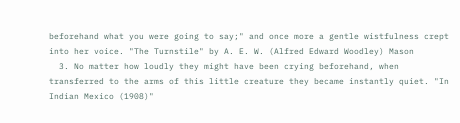beforehand what you were going to say;" and once more a gentle wistfulness crept into her voice. "The Turnstile" by A. E. W. (Alfred Edward Woodley) Mason
  3. No matter how loudly they might have been crying beforehand, when transferred to the arms of this little creature they became instantly quiet. "In Indian Mexico (1908)"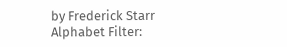by Frederick Starr
Alphabet Filter: